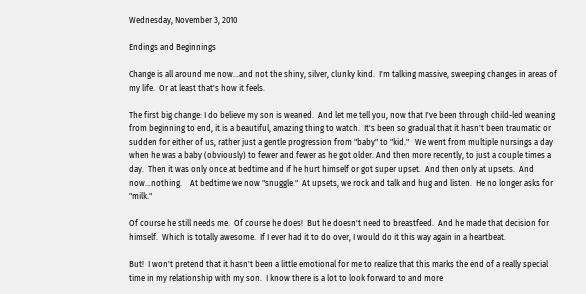Wednesday, November 3, 2010

Endings and Beginnings

Change is all around me now...and not the shiny, silver, clunky kind.  I'm talking massive, sweeping changes in areas of my life.  Or at least that's how it feels.

The first big change: I do believe my son is weaned.  And let me tell you, now that I've been through child-led weaning from beginning to end, it is a beautiful, amazing thing to watch.  It's been so gradual that it hasn't been traumatic or sudden for either of us, rather just a gentle progression from "baby" to "kid."   We went from multiple nursings a day when he was a baby (obviously) to fewer and fewer as he got older. And then more recently, to just a couple times a day.  Then it was only once at bedtime and if he hurt himself or got super upset.  And then only at upsets.  And now...nothing.    At bedtime we now "snuggle."  At upsets, we rock and talk and hug and listen.  He no longer asks for "milk."

Of course he still needs me.  Of course he does!  But he doesn't need to breastfeed.  And he made that decision for himself.  Which is totally awesome.  If I ever had it to do over, I would do it this way again in a heartbeat.

But!  I won't pretend that it hasn't been a little emotional for me to realize that this marks the end of a really special time in my relationship with my son.  I know there is a lot to look forward to and more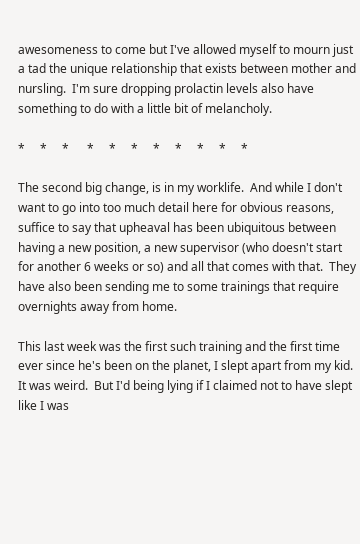awesomeness to come but I've allowed myself to mourn just a tad the unique relationship that exists between mother and nursling.  I'm sure dropping prolactin levels also have something to do with a little bit of melancholy.

*     *     *      *     *     *     *     *     *     *     *

The second big change, is in my worklife.  And while I don't want to go into too much detail here for obvious reasons, suffice to say that upheaval has been ubiquitous between having a new position, a new supervisor (who doesn't start for another 6 weeks or so) and all that comes with that.  They have also been sending me to some trainings that require overnights away from home.

This last week was the first such training and the first time ever since he's been on the planet, I slept apart from my kid.  It was weird.  But I'd being lying if I claimed not to have slept like I was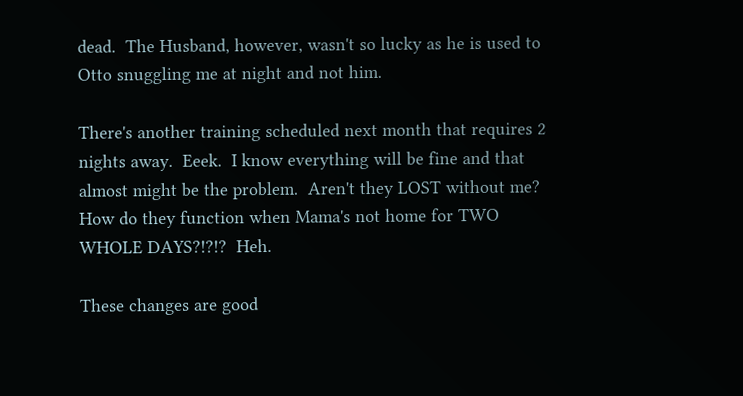dead.  The Husband, however, wasn't so lucky as he is used to Otto snuggling me at night and not him.

There's another training scheduled next month that requires 2 nights away.  Eeek.  I know everything will be fine and that almost might be the problem.  Aren't they LOST without me?  How do they function when Mama's not home for TWO WHOLE DAYS?!?!?  Heh.

These changes are good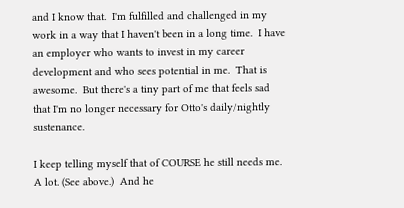and I know that.  I'm fulfilled and challenged in my work in a way that I haven't been in a long time.  I have an employer who wants to invest in my career development and who sees potential in me.  That is awesome.  But there's a tiny part of me that feels sad that I'm no longer necessary for Otto's daily/nightly sustenance.

I keep telling myself that of COURSE he still needs me.  A lot. (See above.)  And he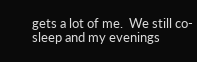gets a lot of me.  We still co-sleep and my evenings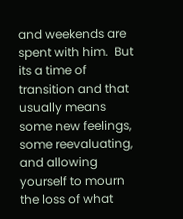and weekends are spent with him.  But its a time of transition and that usually means some new feelings, some reevaluating, and allowing yourself to mourn the loss of what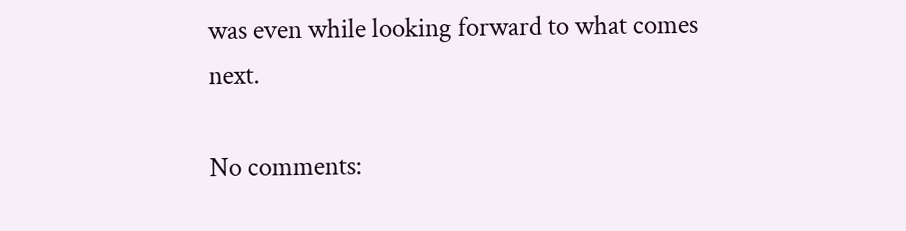was even while looking forward to what comes next.

No comments: